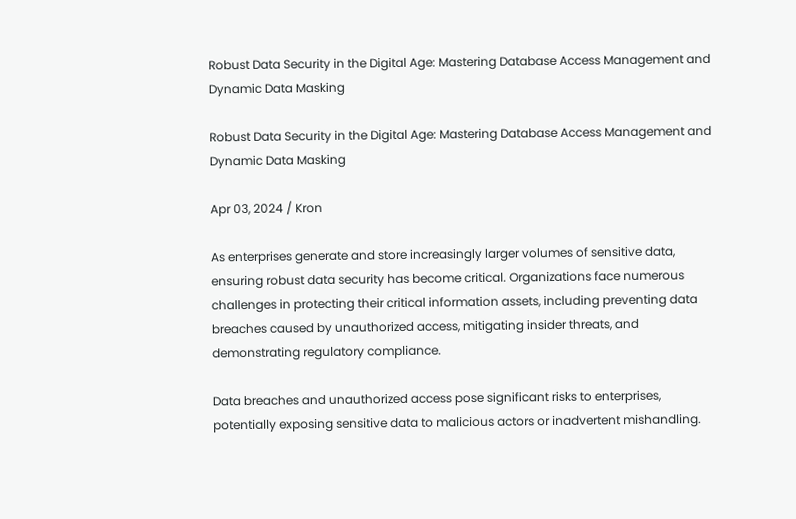Robust Data Security in the Digital Age: Mastering Database Access Management and Dynamic Data Masking

Robust Data Security in the Digital Age: Mastering Database Access Management and Dynamic Data Masking

Apr 03, 2024 / Kron

As enterprises generate and store increasingly larger volumes of sensitive data, ensuring robust data security has become critical. Organizations face numerous challenges in protecting their critical information assets, including preventing data breaches caused by unauthorized access, mitigating insider threats, and demonstrating regulatory compliance.

Data breaches and unauthorized access pose significant risks to enterprises, potentially exposing sensitive data to malicious actors or inadvertent mishandling.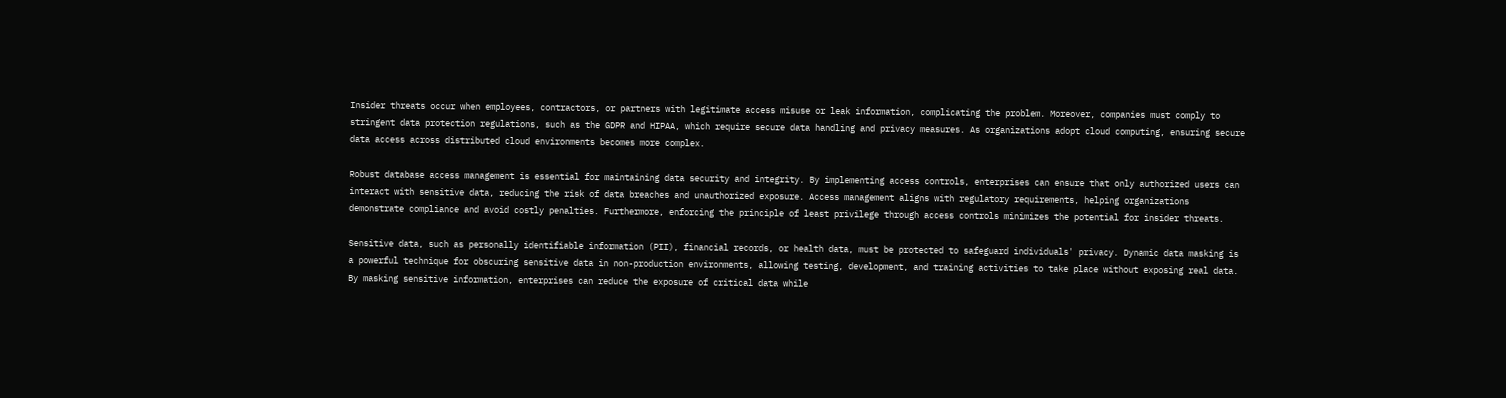Insider threats occur when employees, contractors, or partners with legitimate access misuse or leak information, complicating the problem. Moreover, companies must comply to stringent data protection regulations, such as the GDPR and HIPAA, which require secure data handling and privacy measures. As organizations adopt cloud computing, ensuring secure data access across distributed cloud environments becomes more complex.

Robust database access management is essential for maintaining data security and integrity. By implementing access controls, enterprises can ensure that only authorized users can interact with sensitive data, reducing the risk of data breaches and unauthorized exposure. Access management aligns with regulatory requirements, helping organizations demonstrate compliance and avoid costly penalties. Furthermore, enforcing the principle of least privilege through access controls minimizes the potential for insider threats.

Sensitive data, such as personally identifiable information (PII), financial records, or health data, must be protected to safeguard individuals' privacy. Dynamic data masking is a powerful technique for obscuring sensitive data in non-production environments, allowing testing, development, and training activities to take place without exposing real data. By masking sensitive information, enterprises can reduce the exposure of critical data while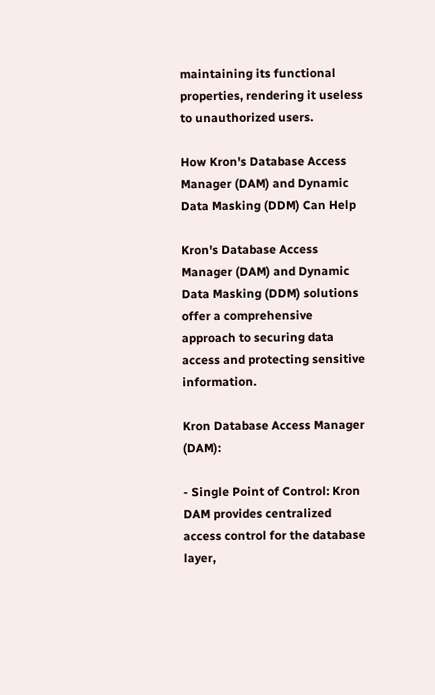maintaining its functional properties, rendering it useless to unauthorized users.

How Kron's Database Access Manager (DAM) and Dynamic Data Masking (DDM) Can Help

Kron's Database Access Manager (DAM) and Dynamic Data Masking (DDM) solutions offer a comprehensive approach to securing data access and protecting sensitive information.

Kron Database Access Manager (DAM):

- Single Point of Control: Kron DAM provides centralized access control for the database layer,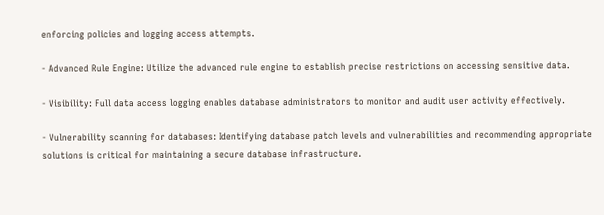enforcing policies and logging access attempts.

- Advanced Rule Engine: Utilize the advanced rule engine to establish precise restrictions on accessing sensitive data.

- Visibility: Full data access logging enables database administrators to monitor and audit user activity effectively.

- Vulnerability scanning for databases: Identifying database patch levels and vulnerabilities and recommending appropriate solutions is critical for maintaining a secure database infrastructure.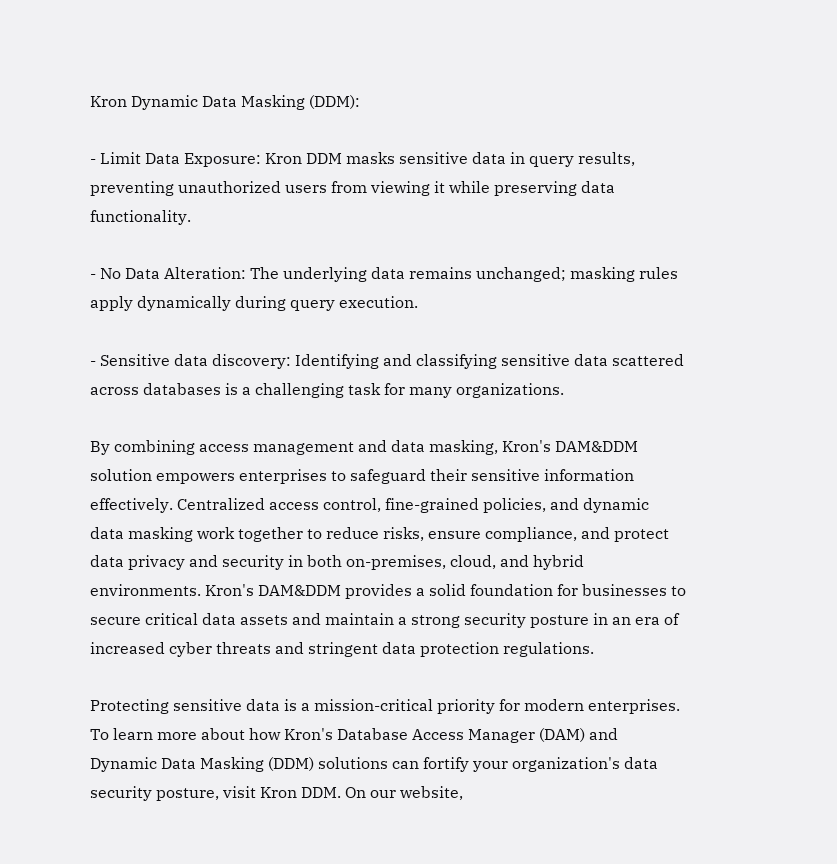Kron Dynamic Data Masking (DDM):

- Limit Data Exposure: Kron DDM masks sensitive data in query results, preventing unauthorized users from viewing it while preserving data functionality.

- No Data Alteration: The underlying data remains unchanged; masking rules apply dynamically during query execution.

- Sensitive data discovery: Identifying and classifying sensitive data scattered across databases is a challenging task for many organizations.

By combining access management and data masking, Kron's DAM&DDM solution empowers enterprises to safeguard their sensitive information effectively. Centralized access control, fine-grained policies, and dynamic data masking work together to reduce risks, ensure compliance, and protect data privacy and security in both on-premises, cloud, and hybrid environments. Kron's DAM&DDM provides a solid foundation for businesses to secure critical data assets and maintain a strong security posture in an era of increased cyber threats and stringent data protection regulations.

Protecting sensitive data is a mission-critical priority for modern enterprises. To learn more about how Kron's Database Access Manager (DAM) and Dynamic Data Masking (DDM) solutions can fortify your organization's data security posture, visit Kron DDM. On our website,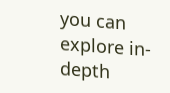you can explore in-depth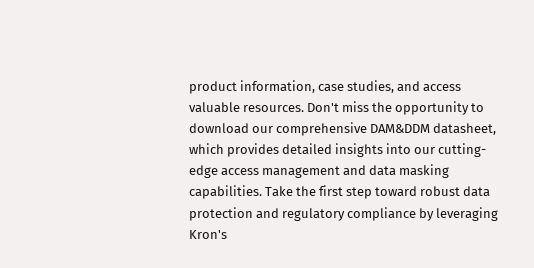product information, case studies, and access valuable resources. Don't miss the opportunity to download our comprehensive DAM&DDM datasheet, which provides detailed insights into our cutting-edge access management and data masking capabilities. Take the first step toward robust data protection and regulatory compliance by leveraging Kron's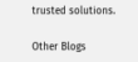trusted solutions.

Other Blogs